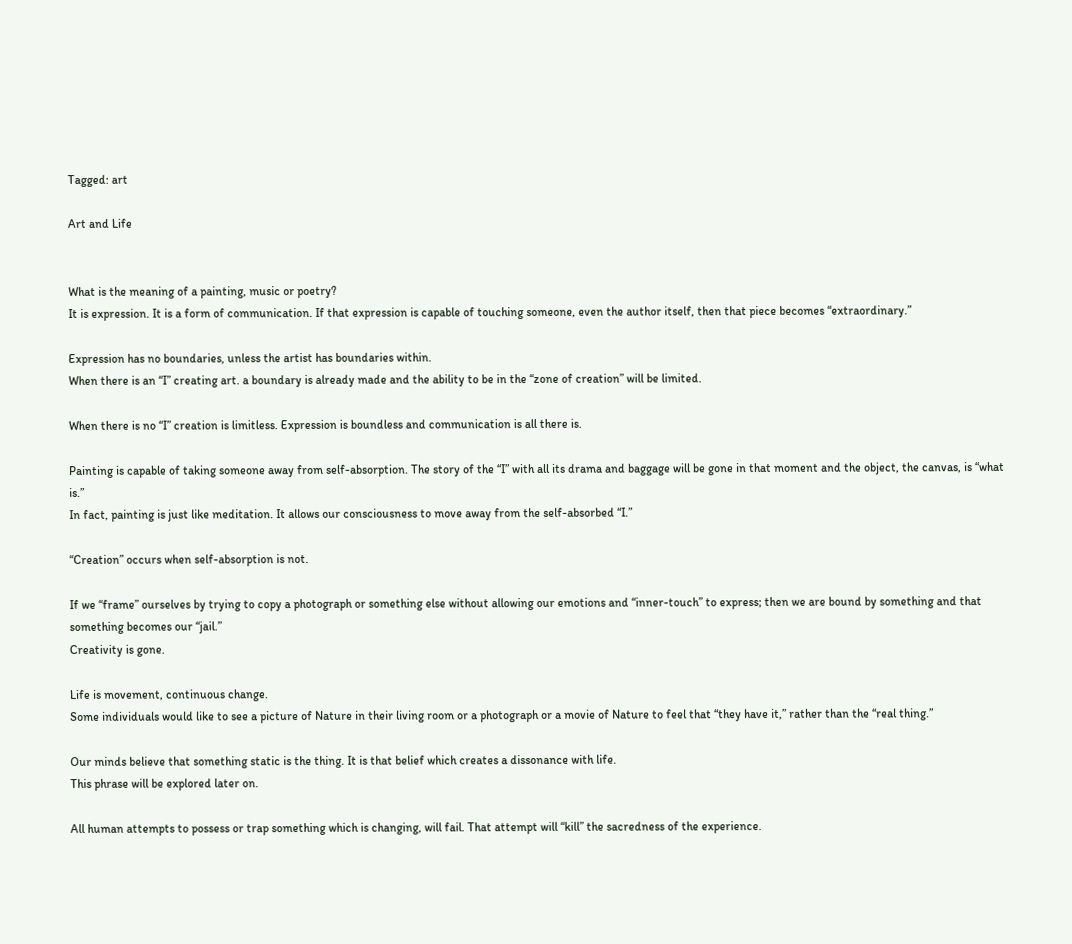Tagged: art

Art and Life


What is the meaning of a painting, music or poetry?
It is expression. It is a form of communication. If that expression is capable of touching someone, even the author itself, then that piece becomes “extraordinary.”

Expression has no boundaries, unless the artist has boundaries within.
When there is an “I” creating art. a boundary is already made and the ability to be in the “zone of creation” will be limited.

When there is no “I” creation is limitless. Expression is boundless and communication is all there is.

Painting is capable of taking someone away from self-absorption. The story of the “I” with all its drama and baggage will be gone in that moment and the object, the canvas, is “what is.”
In fact, painting is just like meditation. It allows our consciousness to move away from the self-absorbed “I.”

“Creation” occurs when self-absorption is not.

If we “frame” ourselves by trying to copy a photograph or something else without allowing our emotions and “inner-touch” to express; then we are bound by something and that something becomes our “jail.”
Creativity is gone.

Life is movement, continuous change.
Some individuals would like to see a picture of Nature in their living room or a photograph or a movie of Nature to feel that “they have it,” rather than the “real thing.”

Our minds believe that something static is the thing. It is that belief which creates a dissonance with life.
This phrase will be explored later on.

All human attempts to possess or trap something which is changing, will fail. That attempt will “kill” the sacredness of the experience.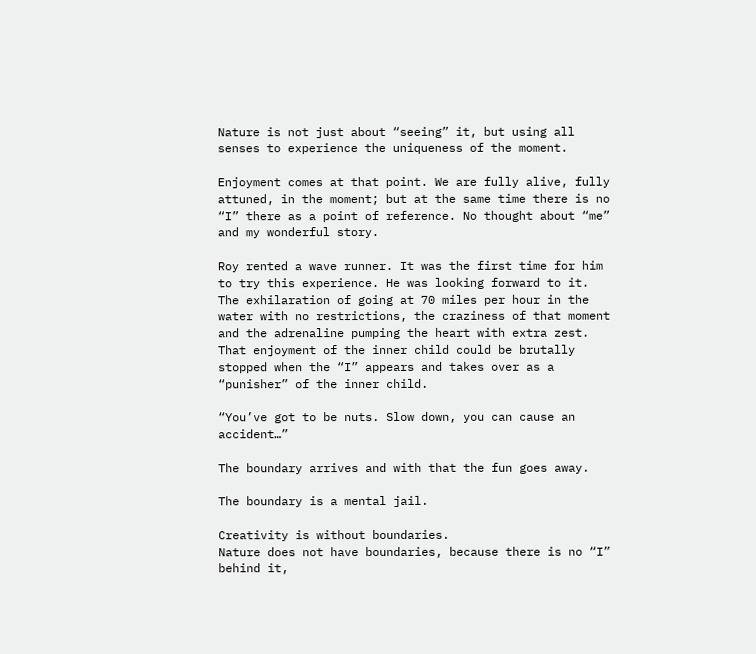Nature is not just about “seeing” it, but using all senses to experience the uniqueness of the moment.

Enjoyment comes at that point. We are fully alive, fully attuned, in the moment; but at the same time there is no “I” there as a point of reference. No thought about “me” and my wonderful story.

Roy rented a wave runner. It was the first time for him to try this experience. He was looking forward to it.
The exhilaration of going at 70 miles per hour in the water with no restrictions, the craziness of that moment and the adrenaline pumping the heart with extra zest.
That enjoyment of the inner child could be brutally stopped when the “I” appears and takes over as a “punisher” of the inner child.

“You’ve got to be nuts. Slow down, you can cause an accident…”

The boundary arrives and with that the fun goes away.

The boundary is a mental jail.

Creativity is without boundaries.
Nature does not have boundaries, because there is no “I” behind it,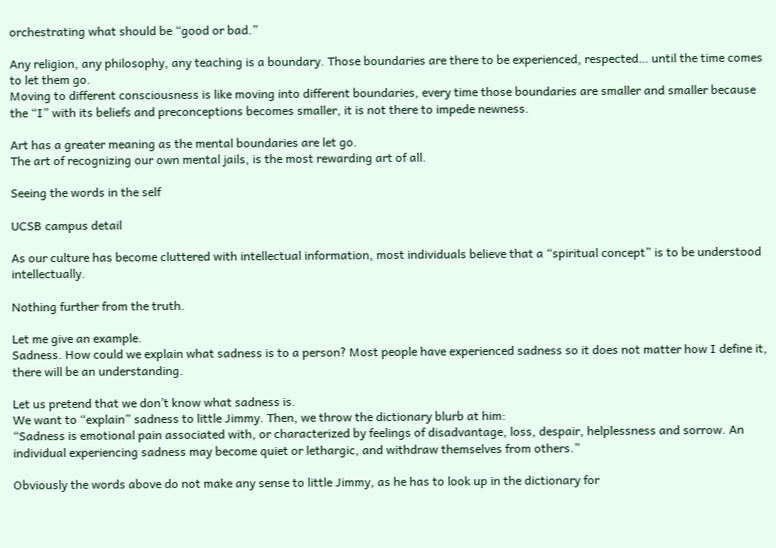orchestrating what should be “good or bad.”

Any religion, any philosophy, any teaching is a boundary. Those boundaries are there to be experienced, respected… until the time comes to let them go.
Moving to different consciousness is like moving into different boundaries, every time those boundaries are smaller and smaller because the “I” with its beliefs and preconceptions becomes smaller, it is not there to impede newness.

Art has a greater meaning as the mental boundaries are let go.
The art of recognizing our own mental jails, is the most rewarding art of all.

Seeing the words in the self

UCSB campus detail

As our culture has become cluttered with intellectual information, most individuals believe that a “spiritual concept” is to be understood intellectually.

Nothing further from the truth.

Let me give an example.
Sadness. How could we explain what sadness is to a person? Most people have experienced sadness so it does not matter how I define it, there will be an understanding.

Let us pretend that we don’t know what sadness is.
We want to “explain” sadness to little Jimmy. Then, we throw the dictionary blurb at him:
“Sadness is emotional pain associated with, or characterized by feelings of disadvantage, loss, despair, helplessness and sorrow. An individual experiencing sadness may become quiet or lethargic, and withdraw themselves from others.”

Obviously the words above do not make any sense to little Jimmy, as he has to look up in the dictionary for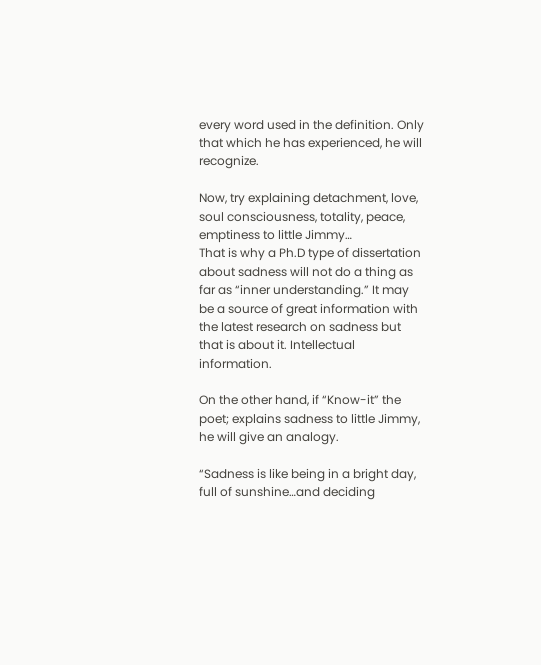every word used in the definition. Only that which he has experienced, he will recognize.

Now, try explaining detachment, love, soul consciousness, totality, peace, emptiness to little Jimmy…
That is why a Ph.D type of dissertation about sadness will not do a thing as far as “inner understanding.” It may be a source of great information with the latest research on sadness but that is about it. Intellectual information.

On the other hand, if “Know-it” the poet; explains sadness to little Jimmy, he will give an analogy.

“Sadness is like being in a bright day, full of sunshine…and deciding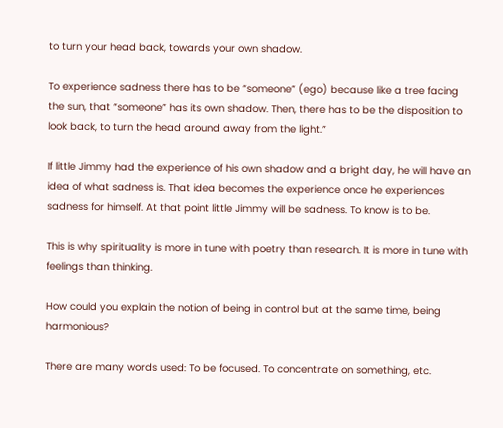to turn your head back, towards your own shadow.

To experience sadness there has to be “someone” (ego) because like a tree facing the sun, that “someone” has its own shadow. Then, there has to be the disposition to look back, to turn the head around away from the light.”

If little Jimmy had the experience of his own shadow and a bright day, he will have an idea of what sadness is. That idea becomes the experience once he experiences sadness for himself. At that point little Jimmy will be sadness. To know is to be.

This is why spirituality is more in tune with poetry than research. It is more in tune with feelings than thinking.

How could you explain the notion of being in control but at the same time, being harmonious?

There are many words used: To be focused. To concentrate on something, etc.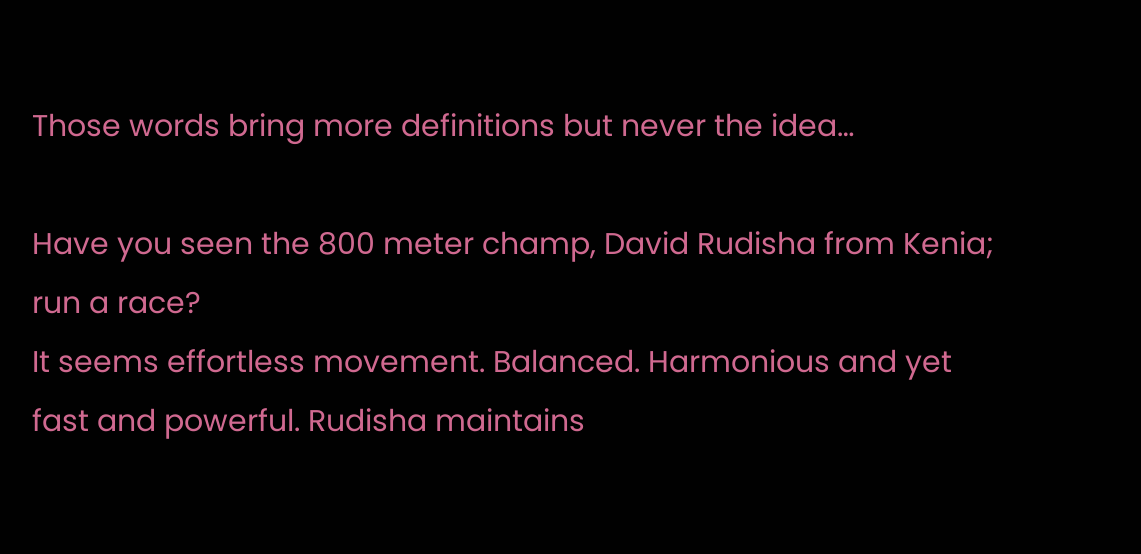Those words bring more definitions but never the idea…

Have you seen the 800 meter champ, David Rudisha from Kenia; run a race?
It seems effortless movement. Balanced. Harmonious and yet fast and powerful. Rudisha maintains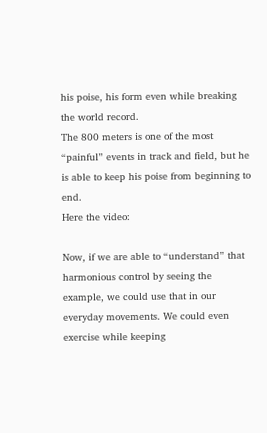his poise, his form even while breaking the world record.
The 800 meters is one of the most “painful” events in track and field, but he is able to keep his poise from beginning to end.
Here the video:

Now, if we are able to “understand” that harmonious control by seeing the example, we could use that in our everyday movements. We could even exercise while keeping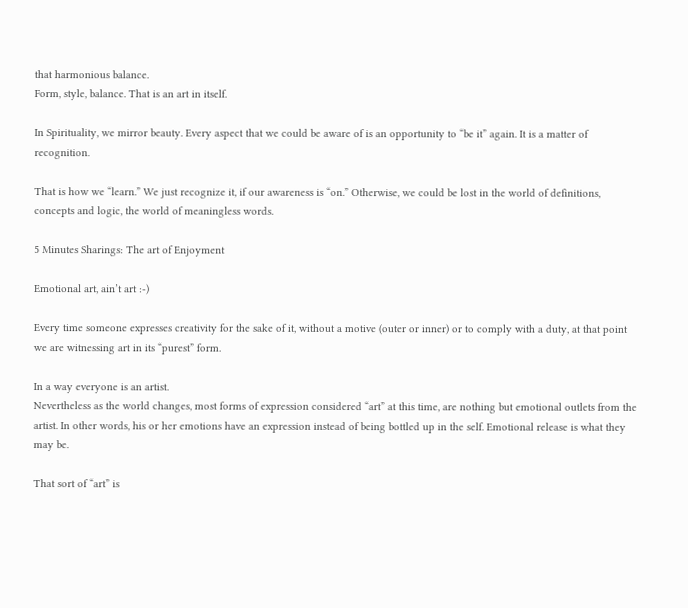that harmonious balance.
Form, style, balance. That is an art in itself.

In Spirituality, we mirror beauty. Every aspect that we could be aware of is an opportunity to “be it” again. It is a matter of recognition.

That is how we “learn.” We just recognize it, if our awareness is “on.” Otherwise, we could be lost in the world of definitions, concepts and logic, the world of meaningless words.

5 Minutes Sharings: The art of Enjoyment

Emotional art, ain’t art :-)

Every time someone expresses creativity for the sake of it, without a motive (outer or inner) or to comply with a duty, at that point we are witnessing art in its “purest” form.

In a way everyone is an artist.
Nevertheless as the world changes, most forms of expression considered “art” at this time, are nothing but emotional outlets from the artist. In other words, his or her emotions have an expression instead of being bottled up in the self. Emotional release is what they may be.

That sort of “art” is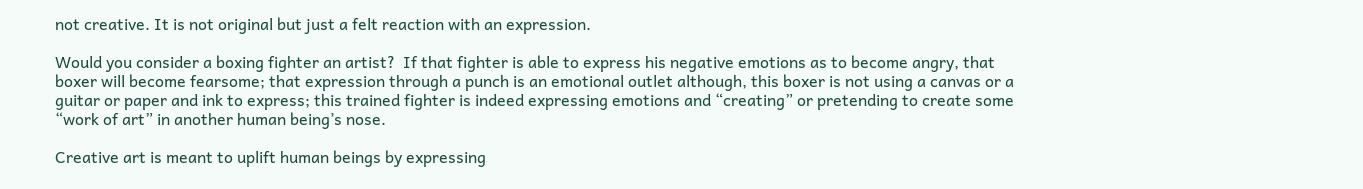not creative. It is not original but just a felt reaction with an expression.

Would you consider a boxing fighter an artist?  If that fighter is able to express his negative emotions as to become angry, that boxer will become fearsome; that expression through a punch is an emotional outlet although, this boxer is not using a canvas or a guitar or paper and ink to express; this trained fighter is indeed expressing emotions and “creating” or pretending to create some “work of art” in another human being’s nose.

Creative art is meant to uplift human beings by expressing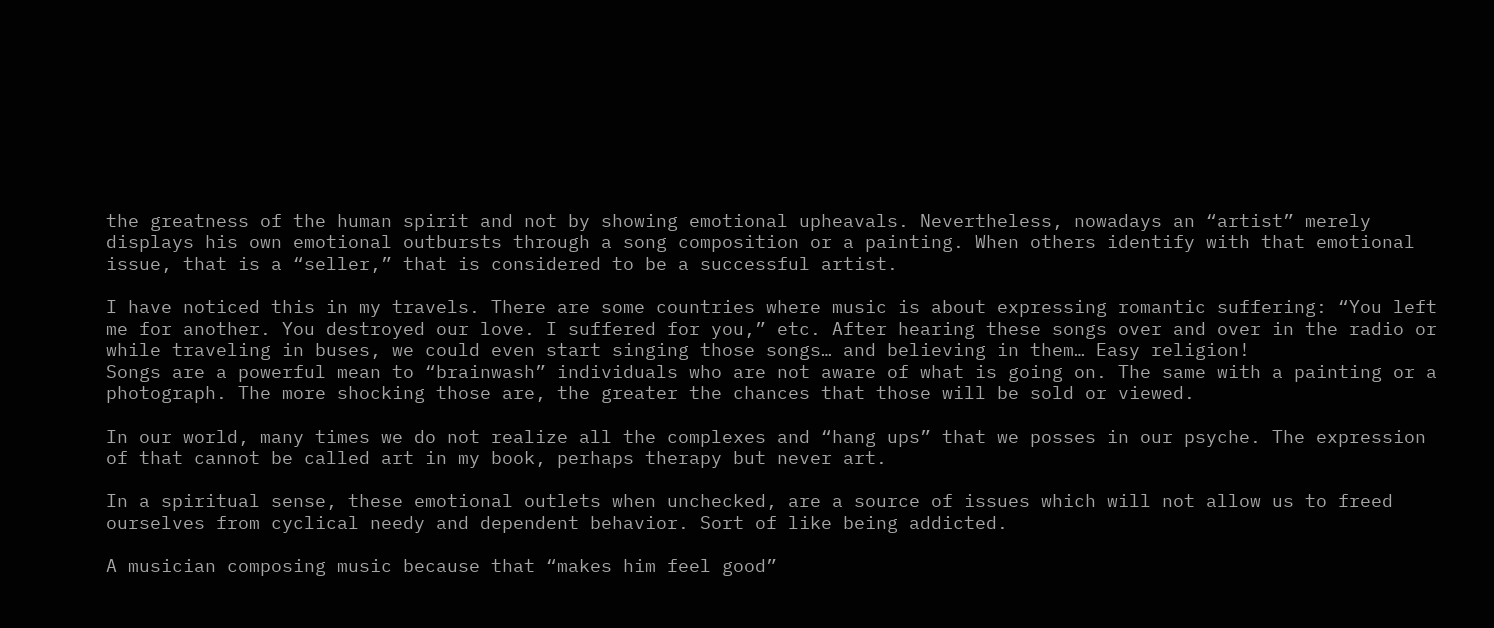the greatness of the human spirit and not by showing emotional upheavals. Nevertheless, nowadays an “artist” merely displays his own emotional outbursts through a song composition or a painting. When others identify with that emotional issue, that is a “seller,” that is considered to be a successful artist.

I have noticed this in my travels. There are some countries where music is about expressing romantic suffering: “You left me for another. You destroyed our love. I suffered for you,” etc. After hearing these songs over and over in the radio or while traveling in buses, we could even start singing those songs… and believing in them… Easy religion!
Songs are a powerful mean to “brainwash” individuals who are not aware of what is going on. The same with a painting or a photograph. The more shocking those are, the greater the chances that those will be sold or viewed.

In our world, many times we do not realize all the complexes and “hang ups” that we posses in our psyche. The expression of that cannot be called art in my book, perhaps therapy but never art.

In a spiritual sense, these emotional outlets when unchecked, are a source of issues which will not allow us to freed ourselves from cyclical needy and dependent behavior. Sort of like being addicted.

A musician composing music because that “makes him feel good”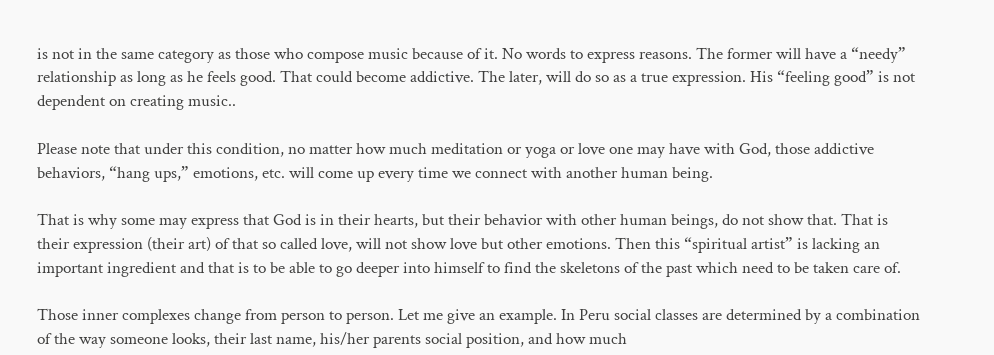is not in the same category as those who compose music because of it. No words to express reasons. The former will have a “needy” relationship as long as he feels good. That could become addictive. The later, will do so as a true expression. His “feeling good” is not dependent on creating music..

Please note that under this condition, no matter how much meditation or yoga or love one may have with God, those addictive behaviors, “hang ups,” emotions, etc. will come up every time we connect with another human being.

That is why some may express that God is in their hearts, but their behavior with other human beings, do not show that. That is their expression (their art) of that so called love, will not show love but other emotions. Then this “spiritual artist” is lacking an important ingredient and that is to be able to go deeper into himself to find the skeletons of the past which need to be taken care of.

Those inner complexes change from person to person. Let me give an example. In Peru social classes are determined by a combination of the way someone looks, their last name, his/her parents social position, and how much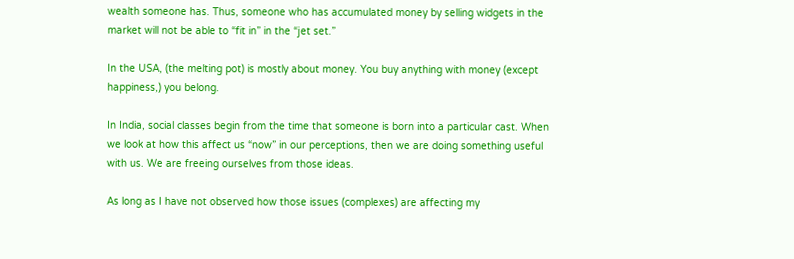wealth someone has. Thus, someone who has accumulated money by selling widgets in the market will not be able to “fit in” in the “jet set.”

In the USA, (the melting pot) is mostly about money. You buy anything with money (except happiness,) you belong.

In India, social classes begin from the time that someone is born into a particular cast. When we look at how this affect us “now” in our perceptions, then we are doing something useful with us. We are freeing ourselves from those ideas.

As long as I have not observed how those issues (complexes) are affecting my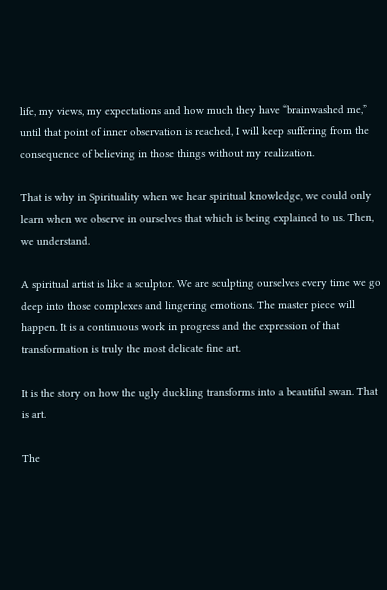life, my views, my expectations and how much they have “brainwashed me,” until that point of inner observation is reached, I will keep suffering from the consequence of believing in those things without my realization.

That is why in Spirituality when we hear spiritual knowledge, we could only learn when we observe in ourselves that which is being explained to us. Then, we understand.

A spiritual artist is like a sculptor. We are sculpting ourselves every time we go deep into those complexes and lingering emotions. The master piece will happen. It is a continuous work in progress and the expression of that transformation is truly the most delicate fine art.

It is the story on how the ugly duckling transforms into a beautiful swan. That is art.

The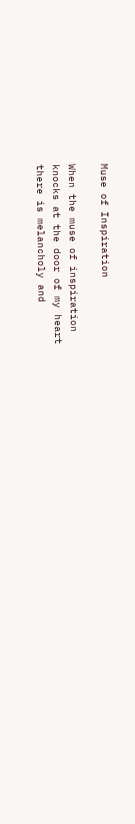Muse of Inspiration

When the muse of inspiration
knocks at the door of my heart
there is melancholy and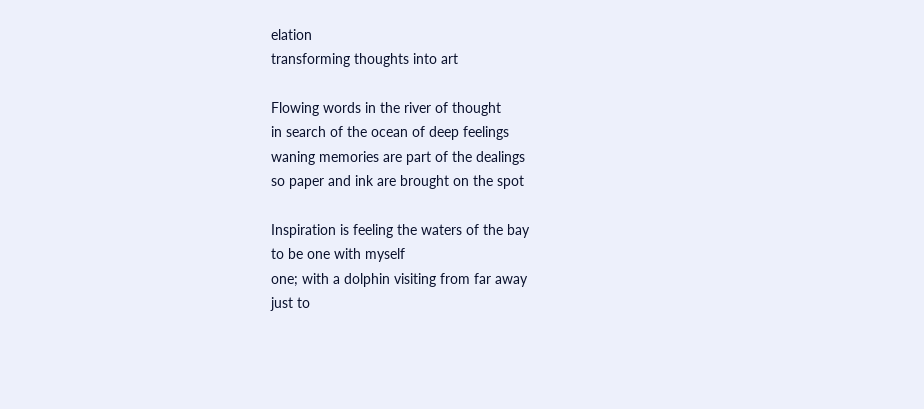elation
transforming thoughts into art

Flowing words in the river of thought
in search of the ocean of deep feelings
waning memories are part of the dealings
so paper and ink are brought on the spot

Inspiration is feeling the waters of the bay
to be one with myself
one; with a dolphin visiting from far away
just to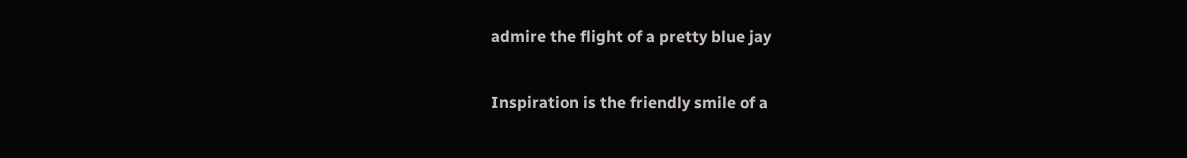admire the flight of a pretty blue jay

Inspiration is the friendly smile of a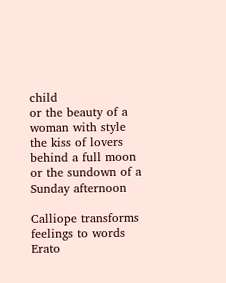child
or the beauty of a woman with style
the kiss of lovers behind a full moon
or the sundown of a Sunday afternoon

Calliope transforms feelings to words
Erato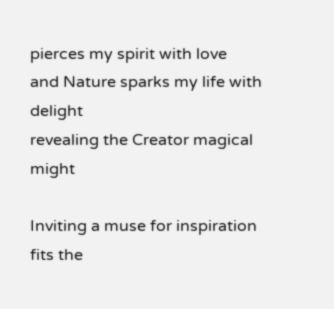pierces my spirit with love
and Nature sparks my life with delight
revealing the Creator magical might

Inviting a muse for inspiration
fits the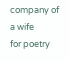company of a wife
for poetry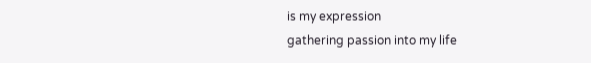is my expression
gathering passion into my life